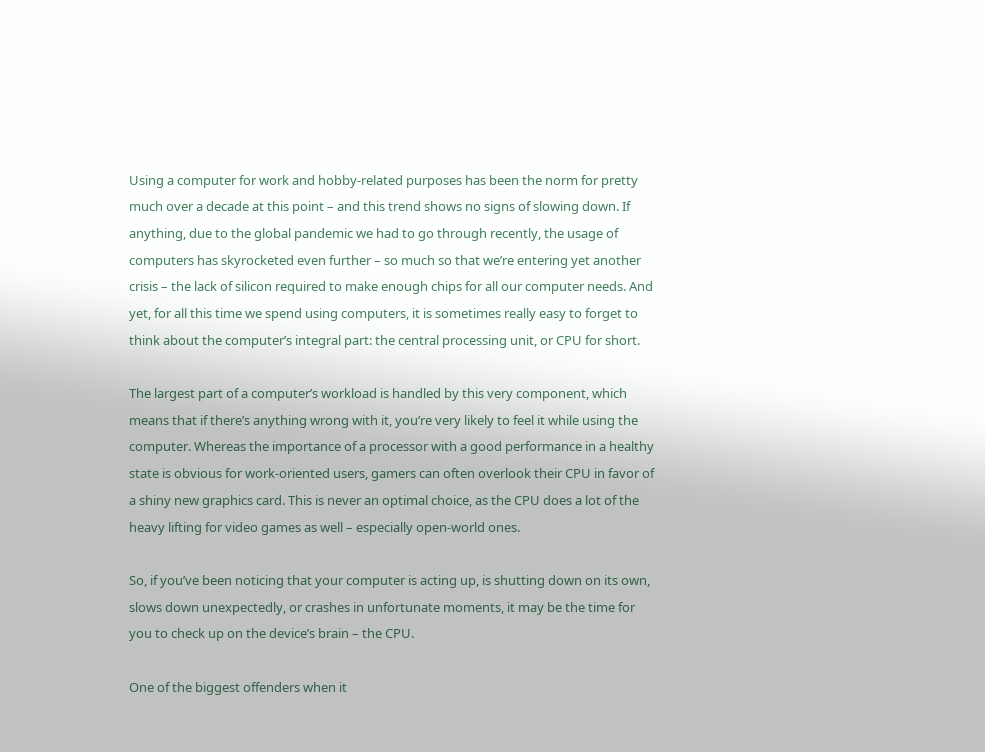Using a computer for work and hobby-related purposes has been the norm for pretty much over a decade at this point – and this trend shows no signs of slowing down. If anything, due to the global pandemic we had to go through recently, the usage of computers has skyrocketed even further – so much so that we’re entering yet another crisis – the lack of silicon required to make enough chips for all our computer needs. And yet, for all this time we spend using computers, it is sometimes really easy to forget to think about the computer’s integral part: the central processing unit, or CPU for short.

The largest part of a computer’s workload is handled by this very component, which means that if there’s anything wrong with it, you’re very likely to feel it while using the computer. Whereas the importance of a processor with a good performance in a healthy state is obvious for work-oriented users, gamers can often overlook their CPU in favor of a shiny new graphics card. This is never an optimal choice, as the CPU does a lot of the heavy lifting for video games as well – especially open-world ones.

So, if you’ve been noticing that your computer is acting up, is shutting down on its own, slows down unexpectedly, or crashes in unfortunate moments, it may be the time for you to check up on the device’s brain – the CPU.

One of the biggest offenders when it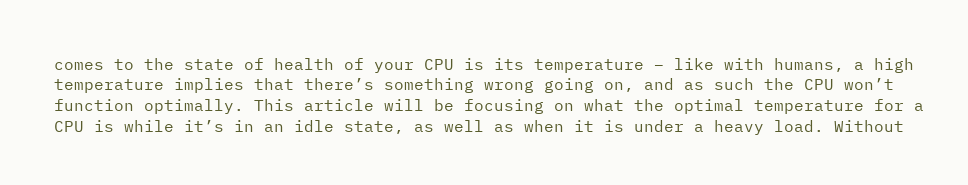comes to the state of health of your CPU is its temperature – like with humans, a high temperature implies that there’s something wrong going on, and as such the CPU won’t function optimally. This article will be focusing on what the optimal temperature for a CPU is while it’s in an idle state, as well as when it is under a heavy load. Without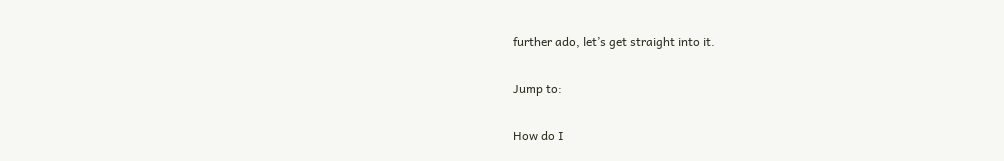further ado, let’s get straight into it.

Jump to:

How do I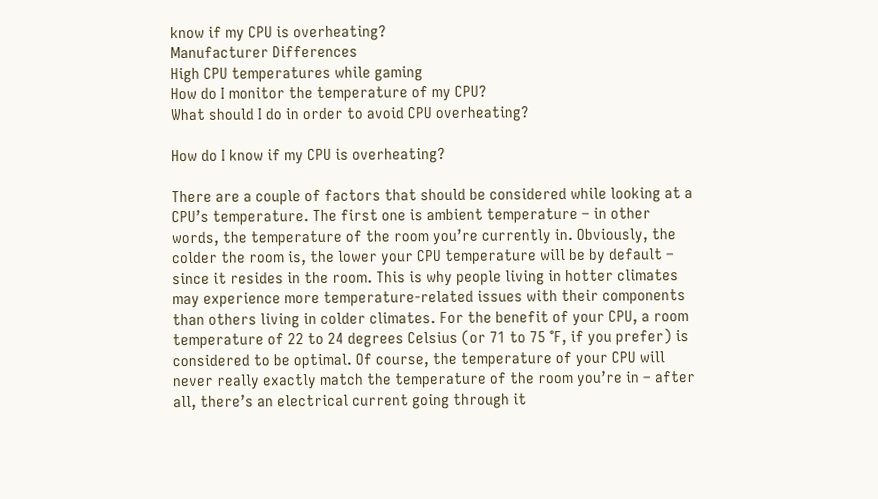know if my CPU is overheating?
Manufacturer Differences
High CPU temperatures while gaming
How do I monitor the temperature of my CPU?
What should I do in order to avoid CPU overheating?

How do I know if my CPU is overheating?

There are a couple of factors that should be considered while looking at a CPU’s temperature. The first one is ambient temperature – in other words, the temperature of the room you’re currently in. Obviously, the colder the room is, the lower your CPU temperature will be by default – since it resides in the room. This is why people living in hotter climates may experience more temperature-related issues with their components than others living in colder climates. For the benefit of your CPU, a room temperature of 22 to 24 degrees Celsius (or 71 to 75 °F, if you prefer) is considered to be optimal. Of course, the temperature of your CPU will never really exactly match the temperature of the room you’re in – after all, there’s an electrical current going through it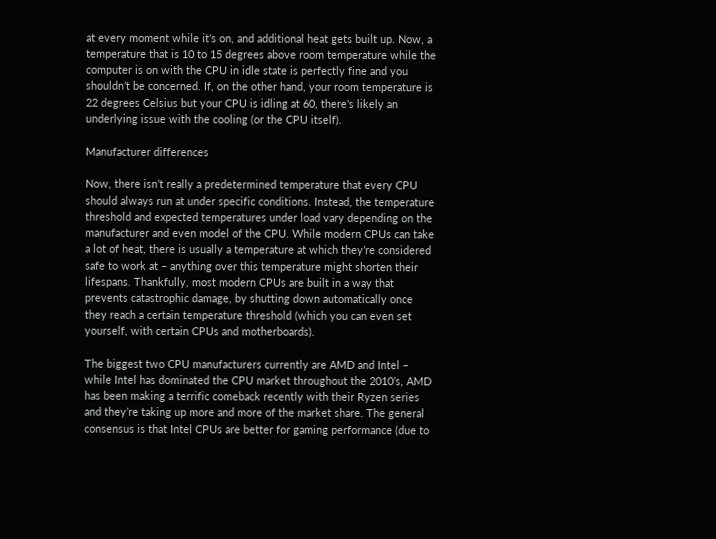at every moment while it’s on, and additional heat gets built up. Now, a temperature that is 10 to 15 degrees above room temperature while the computer is on with the CPU in idle state is perfectly fine and you shouldn’t be concerned. If, on the other hand, your room temperature is 22 degrees Celsius but your CPU is idling at 60, there’s likely an underlying issue with the cooling (or the CPU itself).

Manufacturer differences

Now, there isn’t really a predetermined temperature that every CPU should always run at under specific conditions. Instead, the temperature threshold and expected temperatures under load vary depending on the manufacturer and even model of the CPU. While modern CPUs can take a lot of heat, there is usually a temperature at which they’re considered safe to work at – anything over this temperature might shorten their lifespans. Thankfully, most modern CPUs are built in a way that prevents catastrophic damage, by shutting down automatically once they reach a certain temperature threshold (which you can even set yourself, with certain CPUs and motherboards).

The biggest two CPU manufacturers currently are AMD and Intel – while Intel has dominated the CPU market throughout the 2010’s, AMD has been making a terrific comeback recently with their Ryzen series and they’re taking up more and more of the market share. The general consensus is that Intel CPUs are better for gaming performance (due to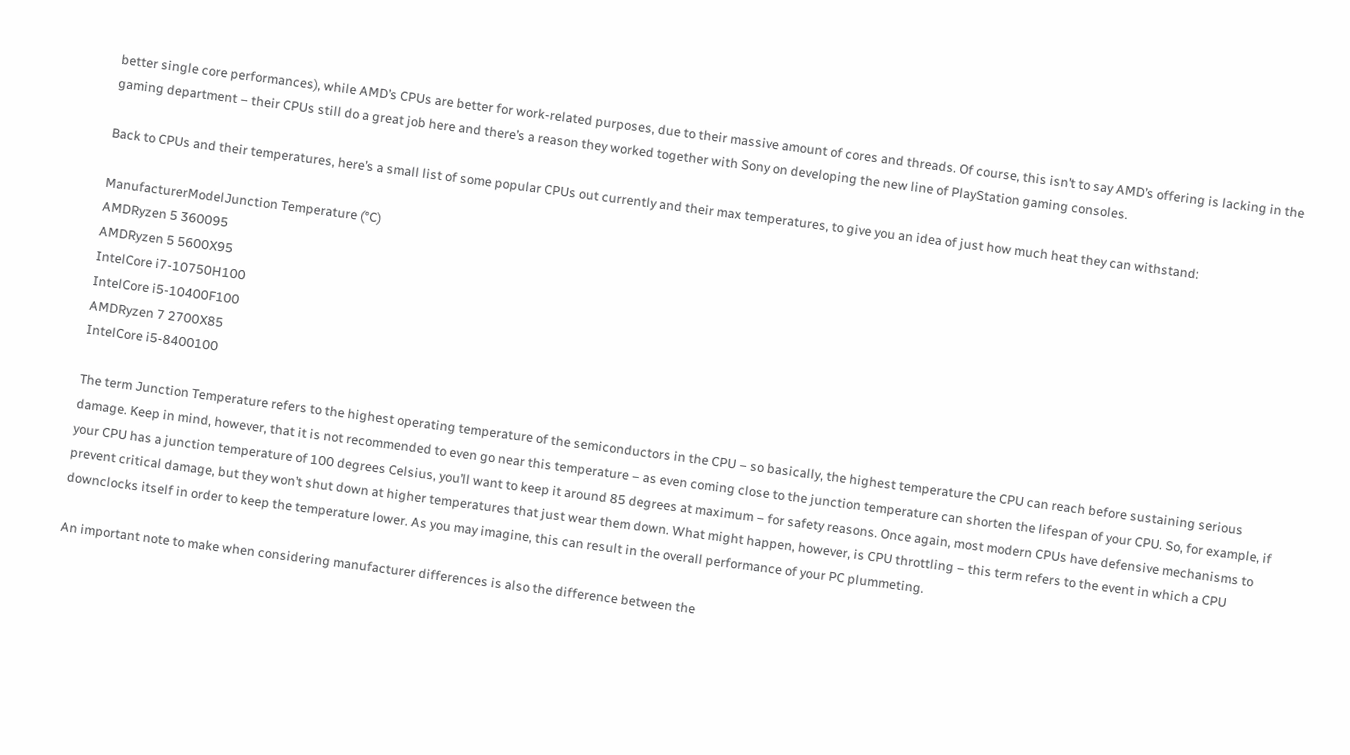better single core performances), while AMD’s CPUs are better for work-related purposes, due to their massive amount of cores and threads. Of course, this isn’t to say AMD’s offering is lacking in the gaming department – their CPUs still do a great job here and there’s a reason they worked together with Sony on developing the new line of PlayStation gaming consoles.

Back to CPUs and their temperatures, here’s a small list of some popular CPUs out currently and their max temperatures, to give you an idea of just how much heat they can withstand:

ManufacturerModelJunction Temperature (°C)
AMDRyzen 5 360095
AMDRyzen 5 5600X95
IntelCore i7-10750H100
IntelCore i5-10400F100
AMDRyzen 7 2700X85
IntelCore i5-8400100

The term Junction Temperature refers to the highest operating temperature of the semiconductors in the CPU – so basically, the highest temperature the CPU can reach before sustaining serious damage. Keep in mind, however, that it is not recommended to even go near this temperature – as even coming close to the junction temperature can shorten the lifespan of your CPU. So, for example, if your CPU has a junction temperature of 100 degrees Celsius, you’ll want to keep it around 85 degrees at maximum – for safety reasons. Once again, most modern CPUs have defensive mechanisms to prevent critical damage, but they won’t shut down at higher temperatures that just wear them down. What might happen, however, is CPU throttling – this term refers to the event in which a CPU downclocks itself in order to keep the temperature lower. As you may imagine, this can result in the overall performance of your PC plummeting.

An important note to make when considering manufacturer differences is also the difference between the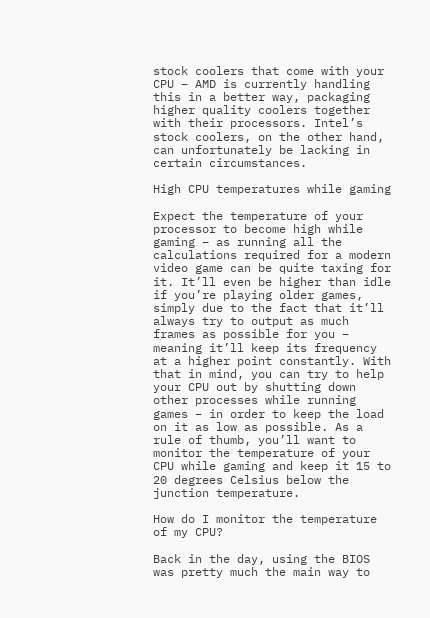stock coolers that come with your CPU – AMD is currently handling this in a better way, packaging higher quality coolers together with their processors. Intel’s stock coolers, on the other hand, can unfortunately be lacking in certain circumstances.

High CPU temperatures while gaming

Expect the temperature of your processor to become high while gaming – as running all the calculations required for a modern video game can be quite taxing for it. It’ll even be higher than idle if you’re playing older games, simply due to the fact that it’ll always try to output as much frames as possible for you – meaning it’ll keep its frequency at a higher point constantly. With that in mind, you can try to help your CPU out by shutting down other processes while running games – in order to keep the load on it as low as possible. As a rule of thumb, you’ll want to monitor the temperature of your CPU while gaming and keep it 15 to 20 degrees Celsius below the junction temperature.

How do I monitor the temperature of my CPU?

Back in the day, using the BIOS was pretty much the main way to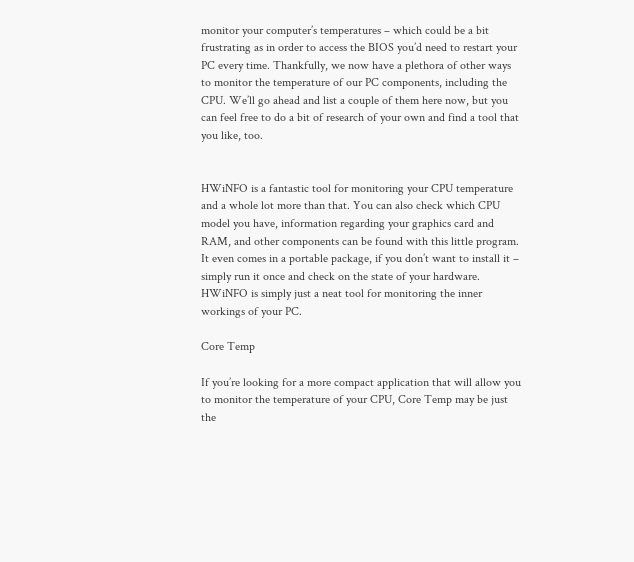monitor your computer’s temperatures – which could be a bit frustrating as in order to access the BIOS you’d need to restart your PC every time. Thankfully, we now have a plethora of other ways to monitor the temperature of our PC components, including the CPU. We’ll go ahead and list a couple of them here now, but you can feel free to do a bit of research of your own and find a tool that you like, too.


HWiNFO is a fantastic tool for monitoring your CPU temperature and a whole lot more than that. You can also check which CPU model you have, information regarding your graphics card and RAM, and other components can be found with this little program. It even comes in a portable package, if you don’t want to install it – simply run it once and check on the state of your hardware. HWiNFO is simply just a neat tool for monitoring the inner workings of your PC.

Core Temp

If you’re looking for a more compact application that will allow you to monitor the temperature of your CPU, Core Temp may be just the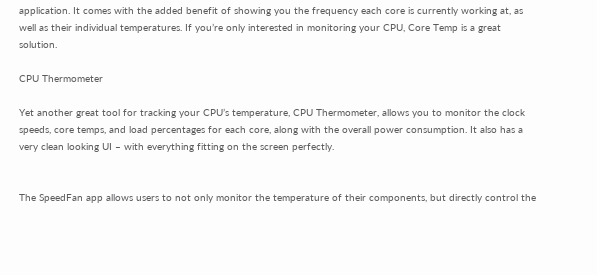application. It comes with the added benefit of showing you the frequency each core is currently working at, as well as their individual temperatures. If you’re only interested in monitoring your CPU, Core Temp is a great solution.

CPU Thermometer

Yet another great tool for tracking your CPU’s temperature, CPU Thermometer, allows you to monitor the clock speeds, core temps, and load percentages for each core, along with the overall power consumption. It also has a very clean looking UI – with everything fitting on the screen perfectly.


The SpeedFan app allows users to not only monitor the temperature of their components, but directly control the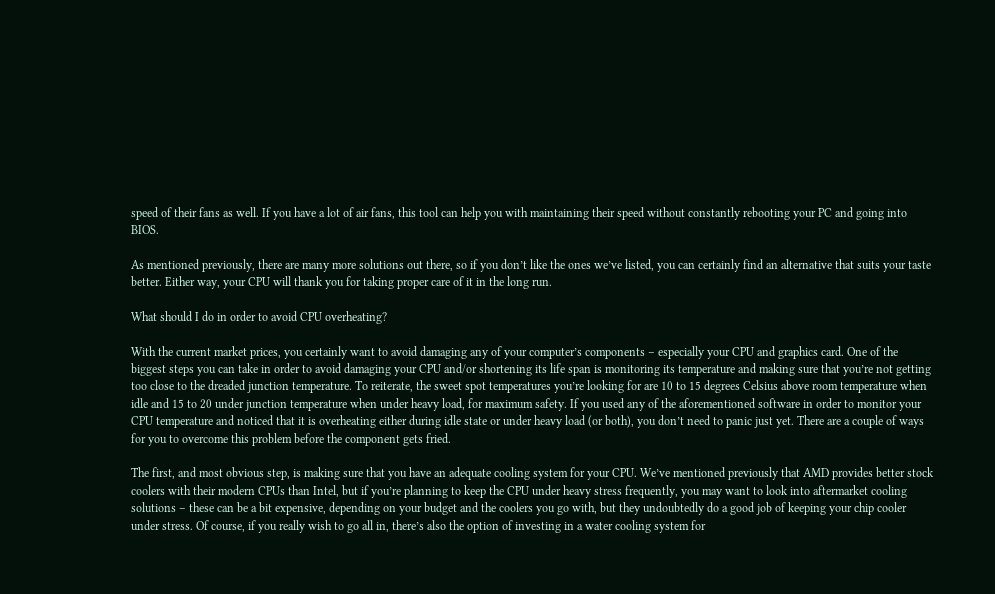speed of their fans as well. If you have a lot of air fans, this tool can help you with maintaining their speed without constantly rebooting your PC and going into BIOS.

As mentioned previously, there are many more solutions out there, so if you don’t like the ones we’ve listed, you can certainly find an alternative that suits your taste better. Either way, your CPU will thank you for taking proper care of it in the long run.

What should I do in order to avoid CPU overheating?

With the current market prices, you certainly want to avoid damaging any of your computer’s components – especially your CPU and graphics card. One of the biggest steps you can take in order to avoid damaging your CPU and/or shortening its life span is monitoring its temperature and making sure that you’re not getting too close to the dreaded junction temperature. To reiterate, the sweet spot temperatures you’re looking for are 10 to 15 degrees Celsius above room temperature when idle and 15 to 20 under junction temperature when under heavy load, for maximum safety. If you used any of the aforementioned software in order to monitor your CPU temperature and noticed that it is overheating either during idle state or under heavy load (or both), you don’t need to panic just yet. There are a couple of ways for you to overcome this problem before the component gets fried.

The first, and most obvious step, is making sure that you have an adequate cooling system for your CPU. We’ve mentioned previously that AMD provides better stock coolers with their modern CPUs than Intel, but if you’re planning to keep the CPU under heavy stress frequently, you may want to look into aftermarket cooling solutions – these can be a bit expensive, depending on your budget and the coolers you go with, but they undoubtedly do a good job of keeping your chip cooler under stress. Of course, if you really wish to go all in, there’s also the option of investing in a water cooling system for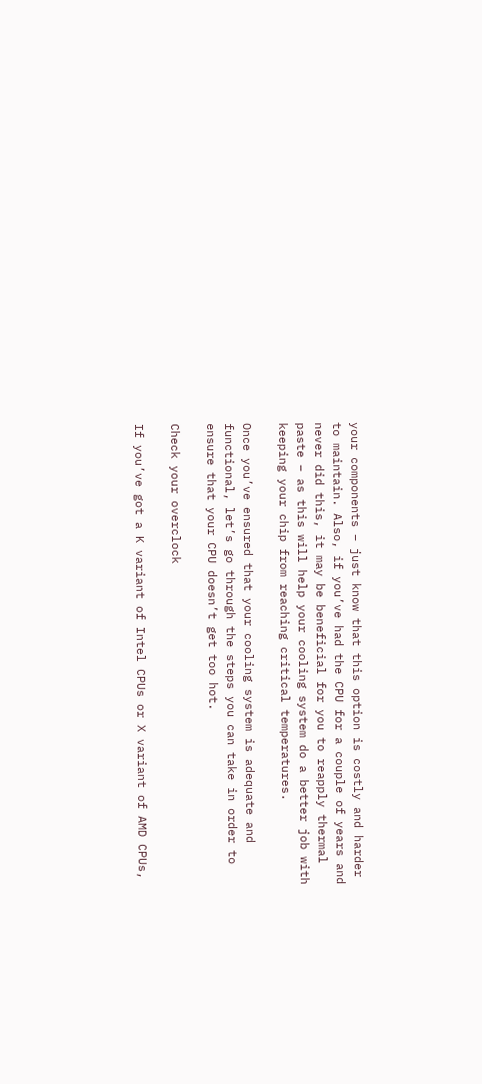your components – just know that this option is costly and harder to maintain. Also, if you’ve had the CPU for a couple of years and never did this, it may be beneficial for you to reapply thermal paste – as this will help your cooling system do a better job with keeping your chip from reaching critical temperatures.

Once you’ve ensured that your cooling system is adequate and functional, let’s go through the steps you can take in order to ensure that your CPU doesn’t get too hot.

Check your overclock

If you’ve got a K variant of Intel CPUs or X variant of AMD CPUs,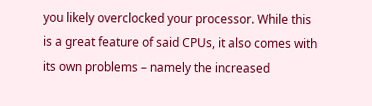you likely overclocked your processor. While this is a great feature of said CPUs, it also comes with its own problems – namely the increased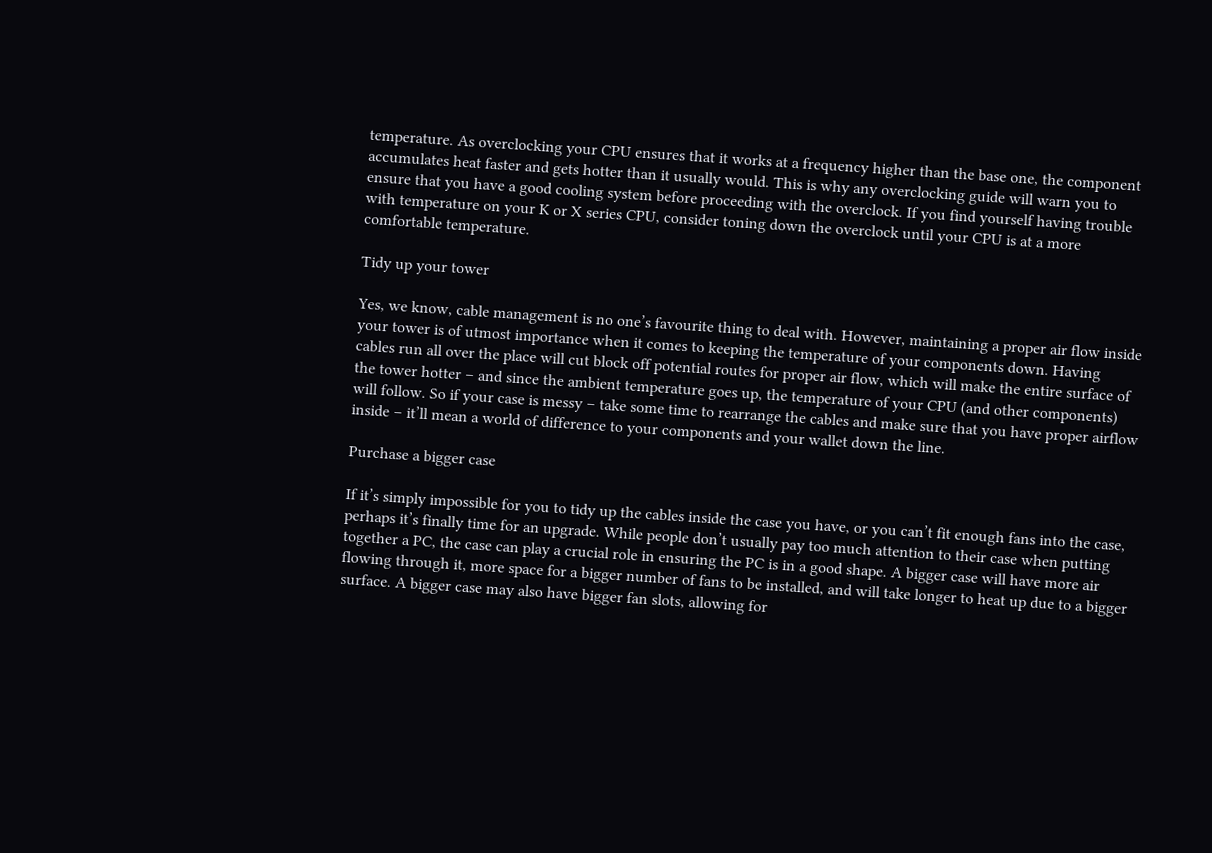temperature. As overclocking your CPU ensures that it works at a frequency higher than the base one, the component accumulates heat faster and gets hotter than it usually would. This is why any overclocking guide will warn you to ensure that you have a good cooling system before proceeding with the overclock. If you find yourself having trouble with temperature on your K or X series CPU, consider toning down the overclock until your CPU is at a more comfortable temperature.

Tidy up your tower

Yes, we know, cable management is no one’s favourite thing to deal with. However, maintaining a proper air flow inside your tower is of utmost importance when it comes to keeping the temperature of your components down. Having cables run all over the place will cut block off potential routes for proper air flow, which will make the entire surface of the tower hotter – and since the ambient temperature goes up, the temperature of your CPU (and other components) will follow. So if your case is messy – take some time to rearrange the cables and make sure that you have proper airflow inside – it’ll mean a world of difference to your components and your wallet down the line.

Purchase a bigger case

If it’s simply impossible for you to tidy up the cables inside the case you have, or you can’t fit enough fans into the case, perhaps it’s finally time for an upgrade. While people don’t usually pay too much attention to their case when putting together a PC, the case can play a crucial role in ensuring the PC is in a good shape. A bigger case will have more air flowing through it, more space for a bigger number of fans to be installed, and will take longer to heat up due to a bigger surface. A bigger case may also have bigger fan slots, allowing for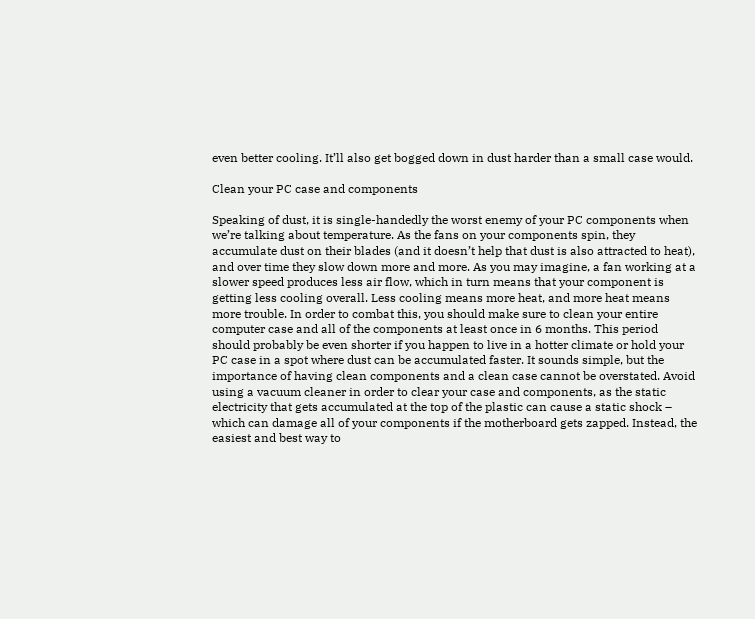even better cooling. It’ll also get bogged down in dust harder than a small case would.

Clean your PC case and components

Speaking of dust, it is single-handedly the worst enemy of your PC components when we’re talking about temperature. As the fans on your components spin, they accumulate dust on their blades (and it doesn’t help that dust is also attracted to heat), and over time they slow down more and more. As you may imagine, a fan working at a slower speed produces less air flow, which in turn means that your component is getting less cooling overall. Less cooling means more heat, and more heat means more trouble. In order to combat this, you should make sure to clean your entire computer case and all of the components at least once in 6 months. This period should probably be even shorter if you happen to live in a hotter climate or hold your PC case in a spot where dust can be accumulated faster. It sounds simple, but the importance of having clean components and a clean case cannot be overstated. Avoid using a vacuum cleaner in order to clear your case and components, as the static electricity that gets accumulated at the top of the plastic can cause a static shock – which can damage all of your components if the motherboard gets zapped. Instead, the easiest and best way to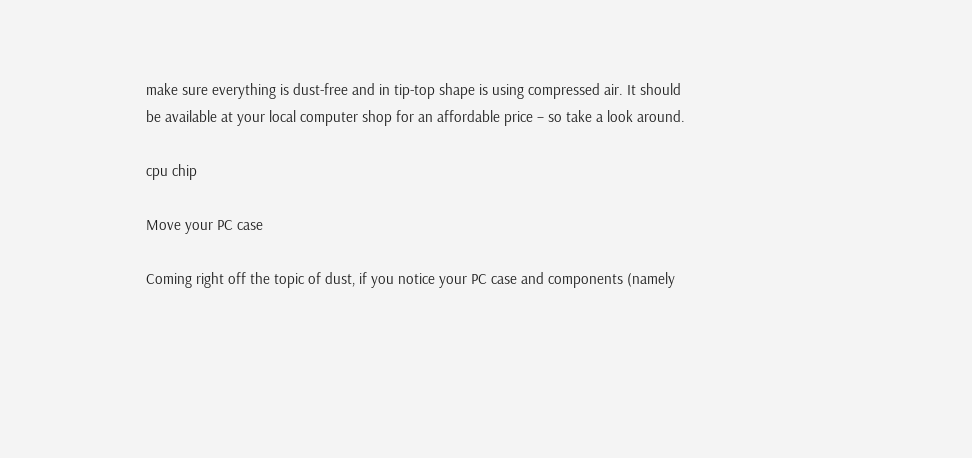make sure everything is dust-free and in tip-top shape is using compressed air. It should be available at your local computer shop for an affordable price – so take a look around.

cpu chip

Move your PC case

Coming right off the topic of dust, if you notice your PC case and components (namely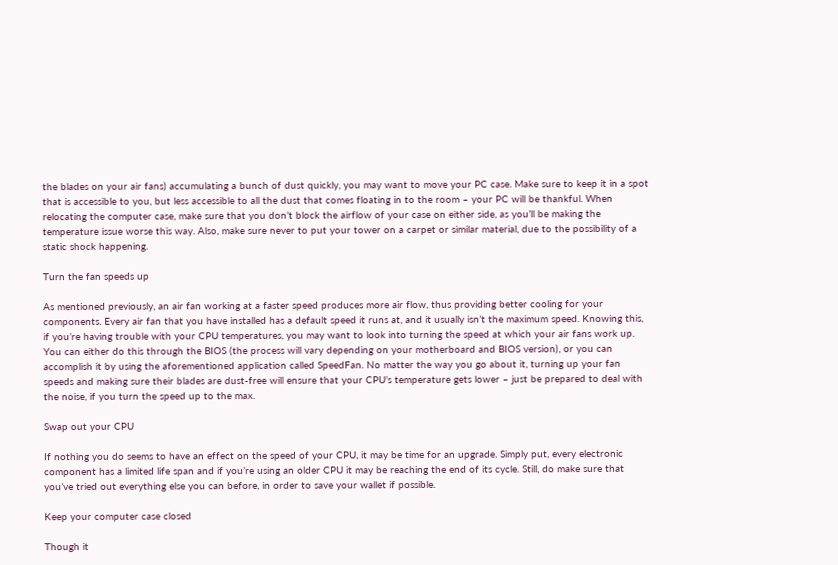the blades on your air fans) accumulating a bunch of dust quickly, you may want to move your PC case. Make sure to keep it in a spot that is accessible to you, but less accessible to all the dust that comes floating in to the room – your PC will be thankful. When relocating the computer case, make sure that you don’t block the airflow of your case on either side, as you’ll be making the temperature issue worse this way. Also, make sure never to put your tower on a carpet or similar material, due to the possibility of a static shock happening.

Turn the fan speeds up

As mentioned previously, an air fan working at a faster speed produces more air flow, thus providing better cooling for your components. Every air fan that you have installed has a default speed it runs at, and it usually isn’t the maximum speed. Knowing this, if you’re having trouble with your CPU temperatures, you may want to look into turning the speed at which your air fans work up. You can either do this through the BIOS (the process will vary depending on your motherboard and BIOS version), or you can accomplish it by using the aforementioned application called SpeedFan. No matter the way you go about it, turning up your fan speeds and making sure their blades are dust-free will ensure that your CPU’s temperature gets lower – just be prepared to deal with the noise, if you turn the speed up to the max.

Swap out your CPU

If nothing you do seems to have an effect on the speed of your CPU, it may be time for an upgrade. Simply put, every electronic component has a limited life span and if you’re using an older CPU it may be reaching the end of its cycle. Still, do make sure that you’ve tried out everything else you can before, in order to save your wallet if possible.

Keep your computer case closed

Though it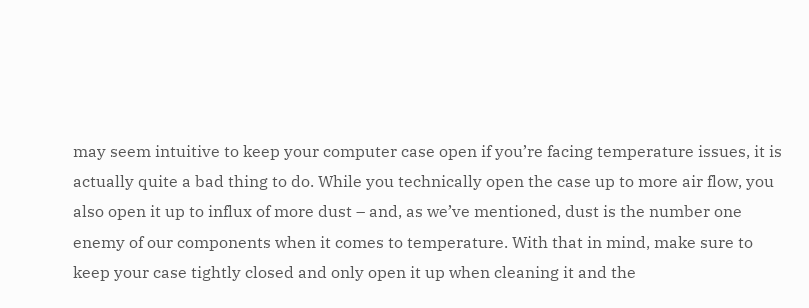may seem intuitive to keep your computer case open if you’re facing temperature issues, it is actually quite a bad thing to do. While you technically open the case up to more air flow, you also open it up to influx of more dust – and, as we’ve mentioned, dust is the number one enemy of our components when it comes to temperature. With that in mind, make sure to keep your case tightly closed and only open it up when cleaning it and the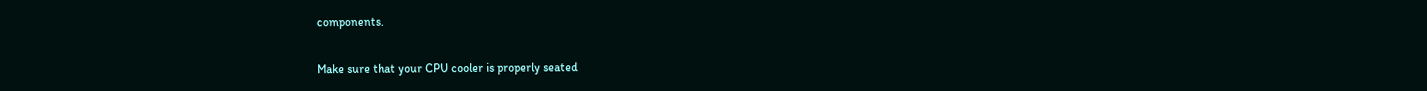components.

Make sure that your CPU cooler is properly seated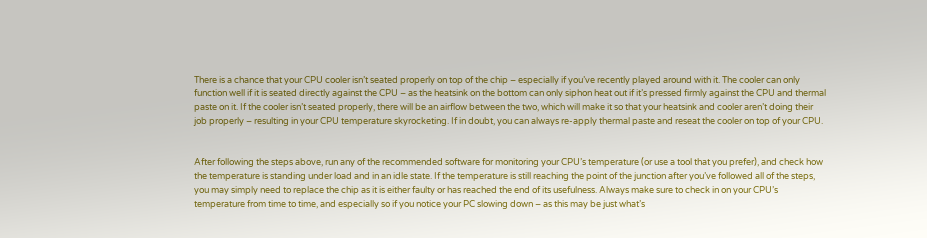There is a chance that your CPU cooler isn’t seated properly on top of the chip – especially if you’ve recently played around with it. The cooler can only function well if it is seated directly against the CPU – as the heatsink on the bottom can only siphon heat out if it’s pressed firmly against the CPU and thermal paste on it. If the cooler isn’t seated properly, there will be an airflow between the two, which will make it so that your heatsink and cooler aren’t doing their job properly – resulting in your CPU temperature skyrocketing. If in doubt, you can always re-apply thermal paste and reseat the cooler on top of your CPU.


After following the steps above, run any of the recommended software for monitoring your CPU’s temperature (or use a tool that you prefer), and check how the temperature is standing under load and in an idle state. If the temperature is still reaching the point of the junction after you’ve followed all of the steps, you may simply need to replace the chip as it is either faulty or has reached the end of its usefulness. Always make sure to check in on your CPU’s temperature from time to time, and especially so if you notice your PC slowing down – as this may be just what’s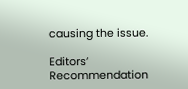causing the issue.

Editors’ Recommendation